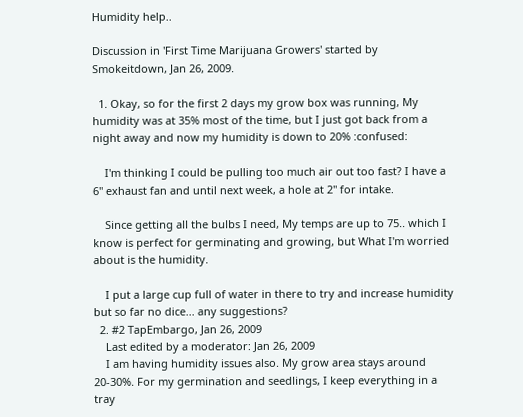Humidity help..

Discussion in 'First Time Marijuana Growers' started by Smokeitdown, Jan 26, 2009.

  1. Okay, so for the first 2 days my grow box was running, My humidity was at 35% most of the time, but I just got back from a night away and now my humidity is down to 20% :confused:

    I'm thinking I could be pulling too much air out too fast? I have a 6" exhaust fan and until next week, a hole at 2" for intake.

    Since getting all the bulbs I need, My temps are up to 75.. which I know is perfect for germinating and growing, but What I'm worried about is the humidity.

    I put a large cup full of water in there to try and increase humidity but so far no dice... any suggestions?
  2. #2 TapEmbargo, Jan 26, 2009
    Last edited by a moderator: Jan 26, 2009
    I am having humidity issues also. My grow area stays around 20-30%. For my germination and seedlings, I keep everything in a tray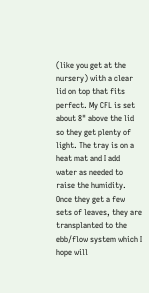(like you get at the nursery) with a clear lid on top that fits perfect. My CFL is set about 8" above the lid so they get plenty of light. The tray is on a heat mat and I add water as needed to raise the humidity. Once they get a few sets of leaves, they are transplanted to the ebb/flow system which I hope will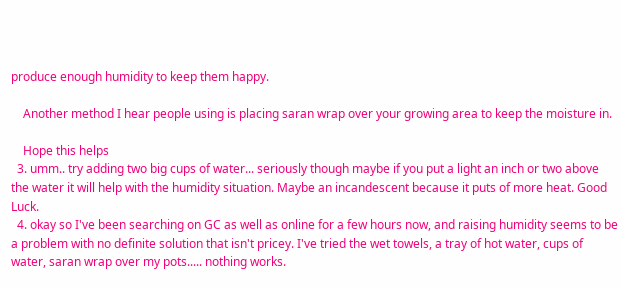produce enough humidity to keep them happy.

    Another method I hear people using is placing saran wrap over your growing area to keep the moisture in.

    Hope this helps
  3. umm.. try adding two big cups of water... seriously though maybe if you put a light an inch or two above the water it will help with the humidity situation. Maybe an incandescent because it puts of more heat. Good Luck.
  4. okay so I've been searching on GC as well as online for a few hours now, and raising humidity seems to be a problem with no definite solution that isn't pricey. I've tried the wet towels, a tray of hot water, cups of water, saran wrap over my pots..... nothing works.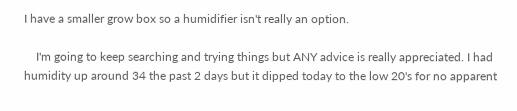I have a smaller grow box so a humidifier isn't really an option.

    I'm going to keep searching and trying things but ANY advice is really appreciated. I had humidity up around 34 the past 2 days but it dipped today to the low 20's for no apparent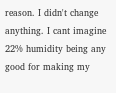reason. I didn't change anything. I cant imagine 22% humidity being any good for making my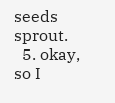seeds sprout.
  5. okay, so I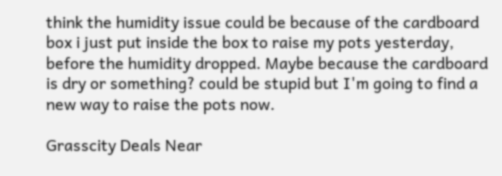think the humidity issue could be because of the cardboard box i just put inside the box to raise my pots yesterday, before the humidity dropped. Maybe because the cardboard is dry or something? could be stupid but I'm going to find a new way to raise the pots now.

Grasscity Deals Near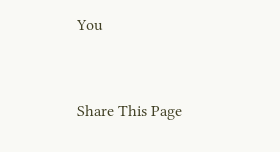You


Share This Page